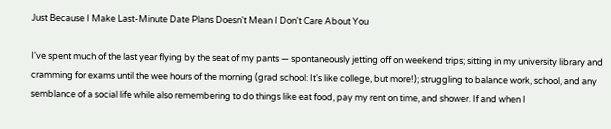Just Because I Make Last-Minute Date Plans Doesn't Mean I Don't Care About You

I've spent much of the last year flying by the seat of my pants — spontaneously jetting off on weekend trips; sitting in my university library and cramming for exams until the wee hours of the morning (grad school: It's like college, but more!); struggling to balance work, school, and any semblance of a social life while also remembering to do things like eat food, pay my rent on time, and shower. If and when I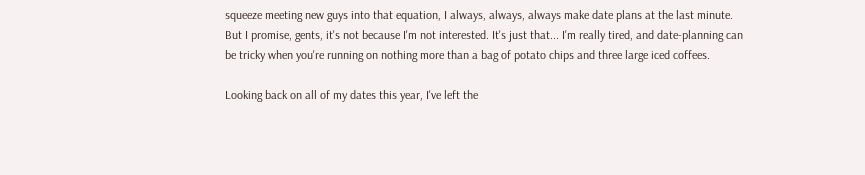squeeze meeting new guys into that equation, I always, always, always make date plans at the last minute. But I promise, gents, it's not because I'm not interested. It's just that... I'm really tired, and date-planning can be tricky when you're running on nothing more than a bag of potato chips and three large iced coffees.

Looking back on all of my dates this year, I've left the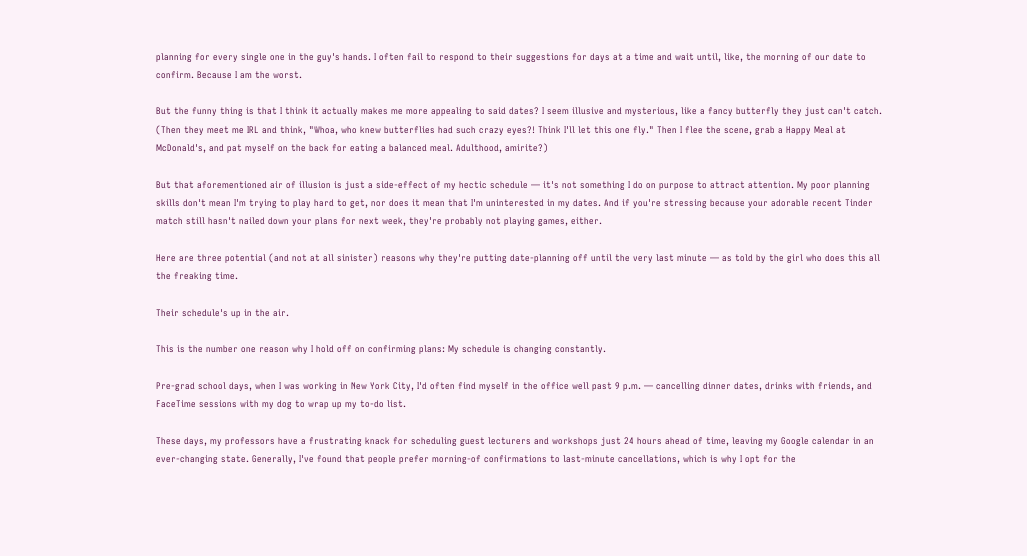planning for every single one in the guy's hands. I often fail to respond to their suggestions for days at a time and wait until, like, the morning of our date to confirm. Because I am the worst.

But the funny thing is that I think it actually makes me more appealing to said dates? I seem illusive and mysterious, like a fancy butterfly they just can't catch. (Then they meet me IRL and think, "Whoa, who knew butterflies had such crazy eyes?! Think I'll let this one fly." Then I flee the scene, grab a Happy Meal at McDonald's, and pat myself on the back for eating a balanced meal. Adulthood, amirite?)

But that aforementioned air of illusion is just a side-effect of my hectic schedule — it's not something I do on purpose to attract attention. My poor planning skills don't mean I'm trying to play hard to get, nor does it mean that I'm uninterested in my dates. And if you're stressing because your adorable recent Tinder match still hasn't nailed down your plans for next week, they're probably not playing games, either.

Here are three potential (and not at all sinister) reasons why they're putting date-planning off until the very last minute — as told by the girl who does this all the freaking time.

Their schedule's up in the air.

This is the number one reason why I hold off on confirming plans: My schedule is changing constantly.

Pre-grad school days, when I was working in New York City, I'd often find myself in the office well past 9 p.m. — cancelling dinner dates, drinks with friends, and FaceTime sessions with my dog to wrap up my to-do list.

These days, my professors have a frustrating knack for scheduling guest lecturers and workshops just 24 hours ahead of time, leaving my Google calendar in an ever-changing state. Generally, I've found that people prefer morning-of confirmations to last-minute cancellations, which is why I opt for the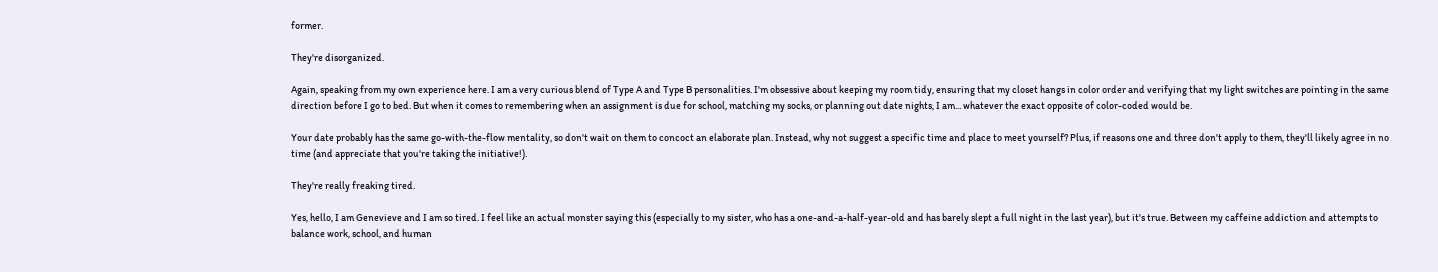former.

They're disorganized.

Again, speaking from my own experience here. I am a very curious blend of Type A and Type B personalities. I'm obsessive about keeping my room tidy, ensuring that my closet hangs in color order and verifying that my light switches are pointing in the same direction before I go to bed. But when it comes to remembering when an assignment is due for school, matching my socks, or planning out date nights, I am... whatever the exact opposite of color-coded would be.

Your date probably has the same go-with-the-flow mentality, so don't wait on them to concoct an elaborate plan. Instead, why not suggest a specific time and place to meet yourself? Plus, if reasons one and three don't apply to them, they'll likely agree in no time (and appreciate that you're taking the initiative!).

They're really freaking tired.

Yes, hello, I am Genevieve and I am so tired. I feel like an actual monster saying this (especially to my sister, who has a one-and-a-half-year-old and has barely slept a full night in the last year), but it's true. Between my caffeine addiction and attempts to balance work, school, and human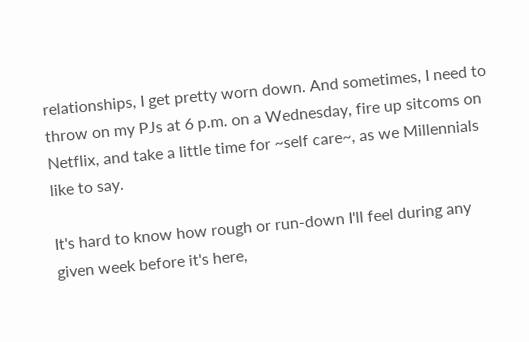relationships, I get pretty worn down. And sometimes, I need to throw on my PJs at 6 p.m. on a Wednesday, fire up sitcoms on Netflix, and take a little time for ~self care~, as we Millennials like to say.

It's hard to know how rough or run-down I'll feel during any given week before it's here,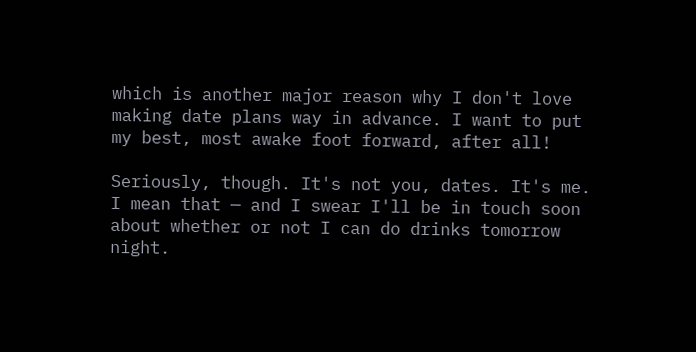which is another major reason why I don't love making date plans way in advance. I want to put my best, most awake foot forward, after all!

Seriously, though. It's not you, dates. It's me. I mean that — and I swear I'll be in touch soon about whether or not I can do drinks tomorrow night.